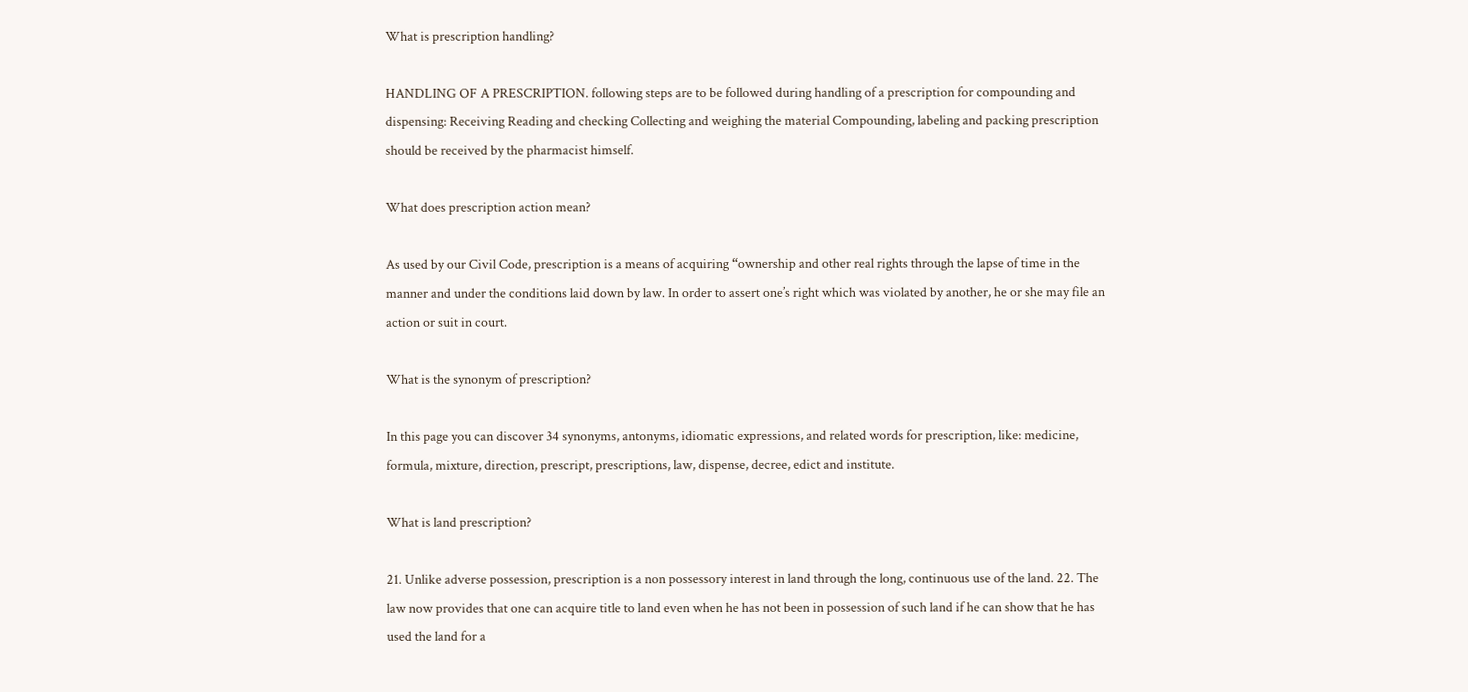What is prescription handling?

HANDLING OF A PRESCRIPTION. following steps are to be followed during handling of a prescription for compounding and dispensing: Receiving Reading and checking Collecting and weighing the material Compounding, labeling and packing prescription should be received by the pharmacist himself.

What does prescription action mean?

As used by our Civil Code, prescription is a means of acquiring “ownership and other real rights through the lapse of time in the manner and under the conditions laid down by law. In order to assert one’s right which was violated by another, he or she may file an action or suit in court.

What is the synonym of prescription?

In this page you can discover 34 synonyms, antonyms, idiomatic expressions, and related words for prescription, like: medicine, formula, mixture, direction, prescript, prescriptions, law, dispense, decree, edict and institute.

What is land prescription?

21. Unlike adverse possession, prescription is a non possessory interest in land through the long, continuous use of the land. 22. The law now provides that one can acquire title to land even when he has not been in possession of such land if he can show that he has used the land for a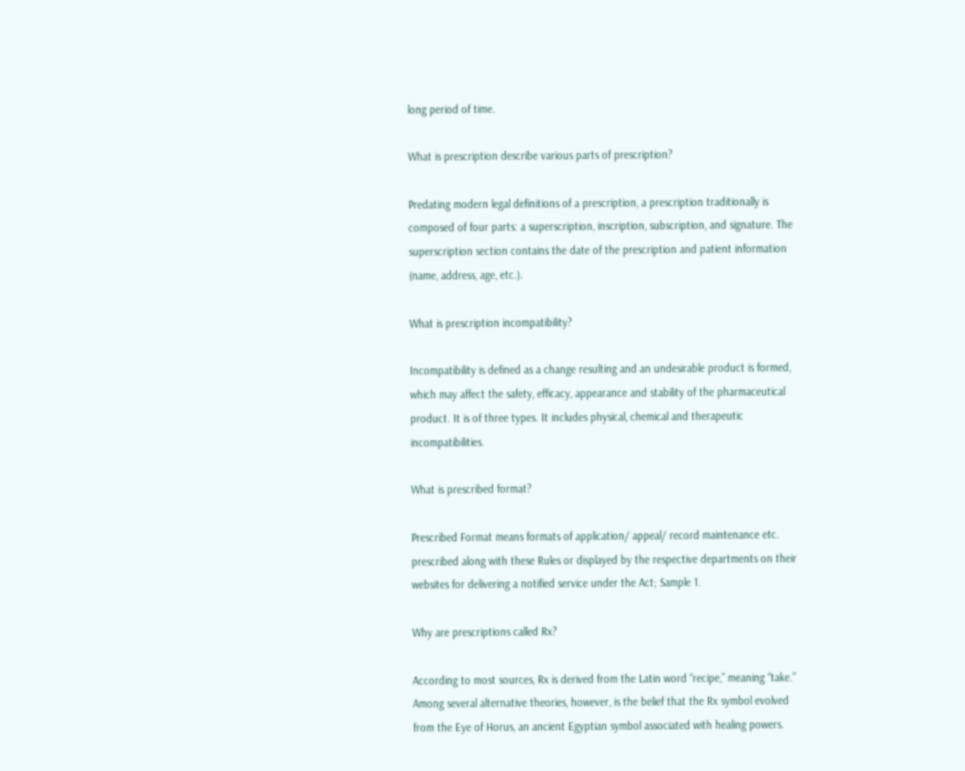long period of time.

What is prescription describe various parts of prescription?

Predating modern legal definitions of a prescription, a prescription traditionally is composed of four parts: a superscription, inscription, subscription, and signature. The superscription section contains the date of the prescription and patient information (name, address, age, etc.).

What is prescription incompatibility?

Incompatibility is defined as a change resulting and an undesirable product is formed, which may affect the safety, efficacy, appearance and stability of the pharmaceutical product. It is of three types. It includes physical, chemical and therapeutic incompatibilities.

What is prescribed format?

Prescribed Format means formats of application/ appeal/ record maintenance etc. prescribed along with these Rules or displayed by the respective departments on their websites for delivering a notified service under the Act; Sample 1.

Why are prescriptions called Rx?

According to most sources, Rx is derived from the Latin word “recipe,” meaning “take.” Among several alternative theories, however, is the belief that the Rx symbol evolved from the Eye of Horus, an ancient Egyptian symbol associated with healing powers.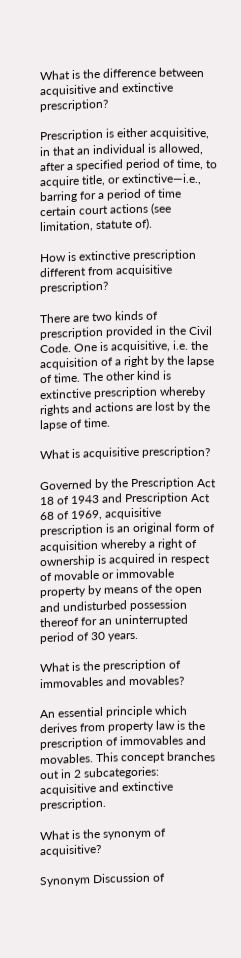What is the difference between acquisitive and extinctive prescription?

Prescription is either acquisitive, in that an individual is allowed, after a specified period of time, to acquire title, or extinctive—i.e., barring for a period of time certain court actions (see limitation, statute of).

How is extinctive prescription different from acquisitive prescription?

There are two kinds of prescription provided in the Civil Code. One is acquisitive, i.e. the acquisition of a right by the lapse of time. The other kind is extinctive prescription whereby rights and actions are lost by the lapse of time.

What is acquisitive prescription?

Governed by the Prescription Act 18 of 1943 and Prescription Act 68 of 1969, acquisitive prescription is an original form of acquisition whereby a right of ownership is acquired in respect of movable or immovable property by means of the open and undisturbed possession thereof for an uninterrupted period of 30 years.

What is the prescription of immovables and movables?

An essential principle which derives from property law is the prescription of immovables and movables. This concept branches out in 2 subcategories: acquisitive and extinctive prescription.

What is the synonym of acquisitive?

Synonym Discussion of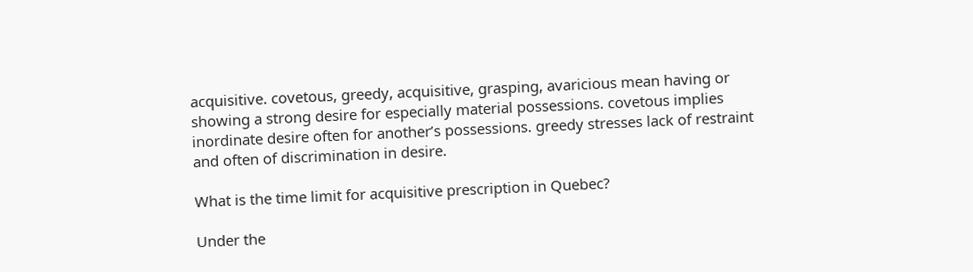acquisitive. covetous, greedy, acquisitive, grasping, avaricious mean having or showing a strong desire for especially material possessions. covetous implies inordinate desire often for another’s possessions. greedy stresses lack of restraint and often of discrimination in desire.

What is the time limit for acquisitive prescription in Quebec?

Under the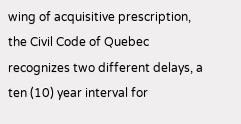wing of acquisitive prescription, the Civil Code of Quebec recognizes two different delays, a ten (10) year interval for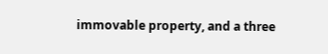immovable property, and a three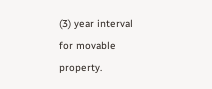(3) year interval for movable property.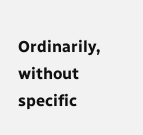Ordinarily, without specific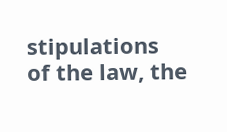stipulations of the law, the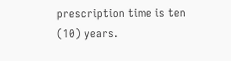prescription time is ten (10) years.